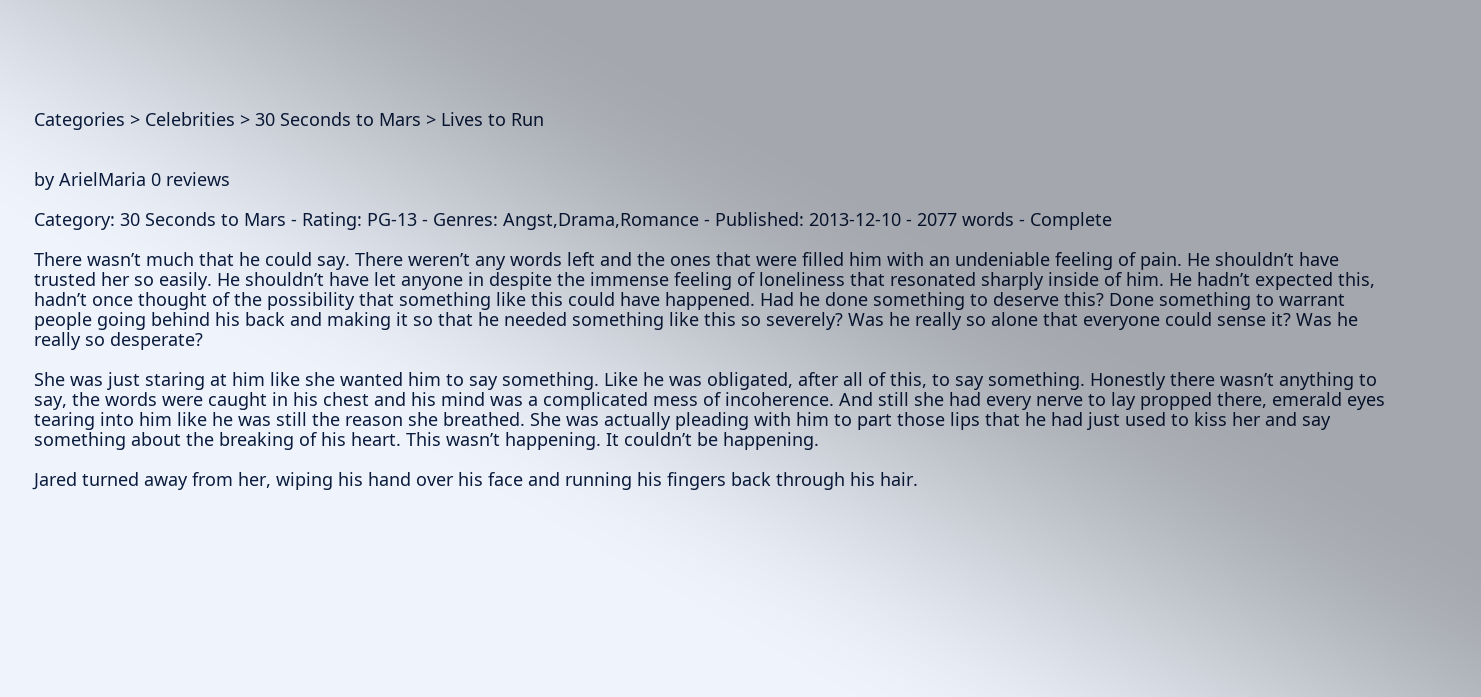Categories > Celebrities > 30 Seconds to Mars > Lives to Run


by ArielMaria 0 reviews

Category: 30 Seconds to Mars - Rating: PG-13 - Genres: Angst,Drama,Romance - Published: 2013-12-10 - 2077 words - Complete

There wasn’t much that he could say. There weren’t any words left and the ones that were filled him with an undeniable feeling of pain. He shouldn’t have trusted her so easily. He shouldn’t have let anyone in despite the immense feeling of loneliness that resonated sharply inside of him. He hadn’t expected this, hadn’t once thought of the possibility that something like this could have happened. Had he done something to deserve this? Done something to warrant people going behind his back and making it so that he needed something like this so severely? Was he really so alone that everyone could sense it? Was he really so desperate?

She was just staring at him like she wanted him to say something. Like he was obligated, after all of this, to say something. Honestly there wasn’t anything to say, the words were caught in his chest and his mind was a complicated mess of incoherence. And still she had every nerve to lay propped there, emerald eyes tearing into him like he was still the reason she breathed. She was actually pleading with him to part those lips that he had just used to kiss her and say something about the breaking of his heart. This wasn’t happening. It couldn’t be happening.

Jared turned away from her, wiping his hand over his face and running his fingers back through his hair.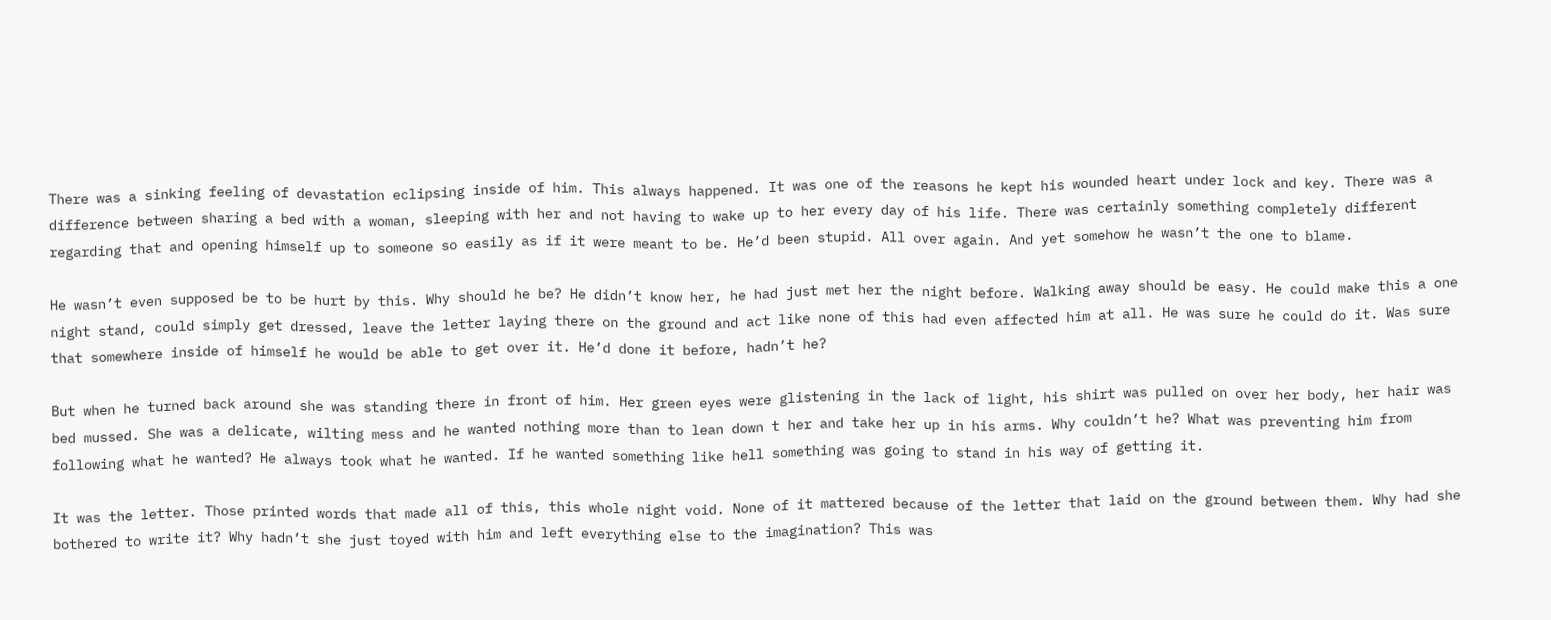There was a sinking feeling of devastation eclipsing inside of him. This always happened. It was one of the reasons he kept his wounded heart under lock and key. There was a difference between sharing a bed with a woman, sleeping with her and not having to wake up to her every day of his life. There was certainly something completely different regarding that and opening himself up to someone so easily as if it were meant to be. He’d been stupid. All over again. And yet somehow he wasn’t the one to blame.

He wasn’t even supposed be to be hurt by this. Why should he be? He didn’t know her, he had just met her the night before. Walking away should be easy. He could make this a one night stand, could simply get dressed, leave the letter laying there on the ground and act like none of this had even affected him at all. He was sure he could do it. Was sure that somewhere inside of himself he would be able to get over it. He’d done it before, hadn’t he?

But when he turned back around she was standing there in front of him. Her green eyes were glistening in the lack of light, his shirt was pulled on over her body, her hair was bed mussed. She was a delicate, wilting mess and he wanted nothing more than to lean down t her and take her up in his arms. Why couldn’t he? What was preventing him from following what he wanted? He always took what he wanted. If he wanted something like hell something was going to stand in his way of getting it.

It was the letter. Those printed words that made all of this, this whole night void. None of it mattered because of the letter that laid on the ground between them. Why had she bothered to write it? Why hadn’t she just toyed with him and left everything else to the imagination? This was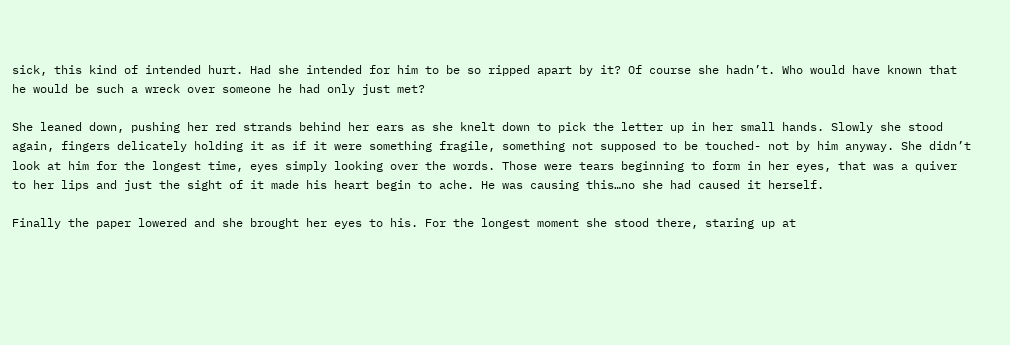sick, this kind of intended hurt. Had she intended for him to be so ripped apart by it? Of course she hadn’t. Who would have known that he would be such a wreck over someone he had only just met?

She leaned down, pushing her red strands behind her ears as she knelt down to pick the letter up in her small hands. Slowly she stood again, fingers delicately holding it as if it were something fragile, something not supposed to be touched- not by him anyway. She didn’t look at him for the longest time, eyes simply looking over the words. Those were tears beginning to form in her eyes, that was a quiver to her lips and just the sight of it made his heart begin to ache. He was causing this…no she had caused it herself.

Finally the paper lowered and she brought her eyes to his. For the longest moment she stood there, staring up at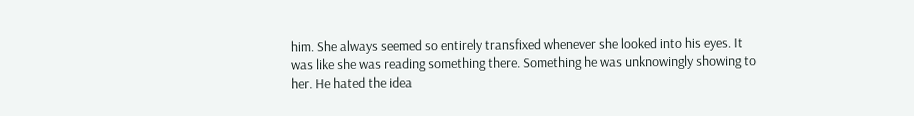him. She always seemed so entirely transfixed whenever she looked into his eyes. It was like she was reading something there. Something he was unknowingly showing to her. He hated the idea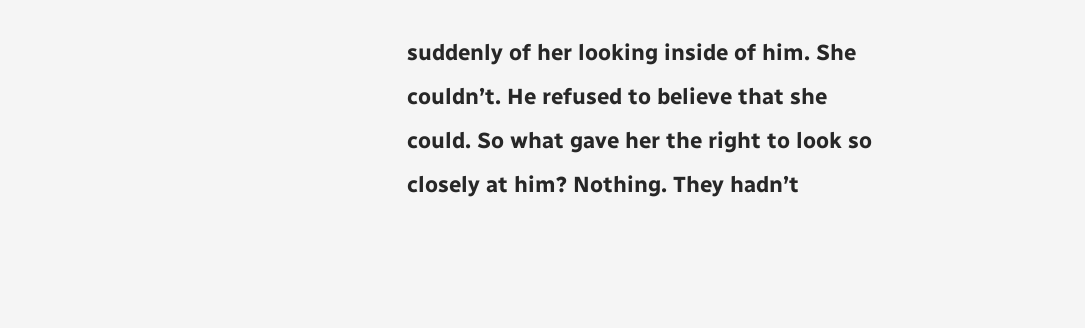suddenly of her looking inside of him. She couldn’t. He refused to believe that she could. So what gave her the right to look so closely at him? Nothing. They hadn’t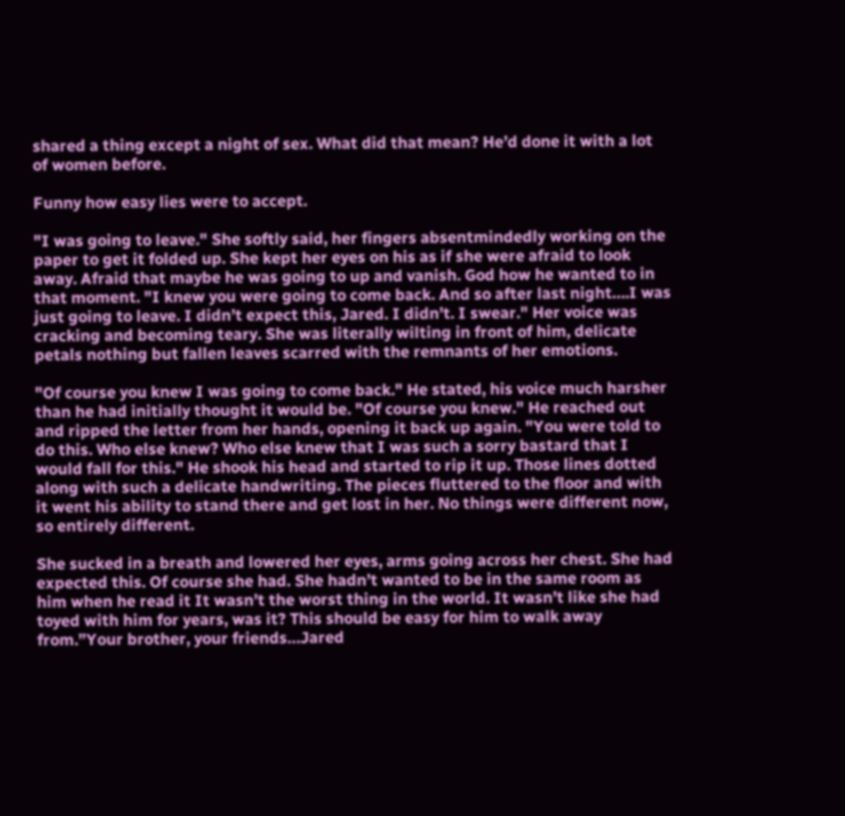shared a thing except a night of sex. What did that mean? He’d done it with a lot of women before.

Funny how easy lies were to accept.

"I was going to leave." She softly said, her fingers absentmindedly working on the paper to get it folded up. She kept her eyes on his as if she were afraid to look away. Afraid that maybe he was going to up and vanish. God how he wanted to in that moment. "I knew you were going to come back. And so after last night….I was just going to leave. I didn’t expect this, Jared. I didn’t. I swear." Her voice was cracking and becoming teary. She was literally wilting in front of him, delicate petals nothing but fallen leaves scarred with the remnants of her emotions.

"Of course you knew I was going to come back." He stated, his voice much harsher than he had initially thought it would be. "Of course you knew." He reached out and ripped the letter from her hands, opening it back up again. "You were told to do this. Who else knew? Who else knew that I was such a sorry bastard that I would fall for this." He shook his head and started to rip it up. Those lines dotted along with such a delicate handwriting. The pieces fluttered to the floor and with it went his ability to stand there and get lost in her. No things were different now, so entirely different.

She sucked in a breath and lowered her eyes, arms going across her chest. She had expected this. Of course she had. She hadn’t wanted to be in the same room as him when he read it It wasn’t the worst thing in the world. It wasn’t like she had toyed with him for years, was it? This should be easy for him to walk away from.”Your brother, your friends…Jared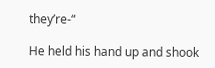they’re-“

He held his hand up and shook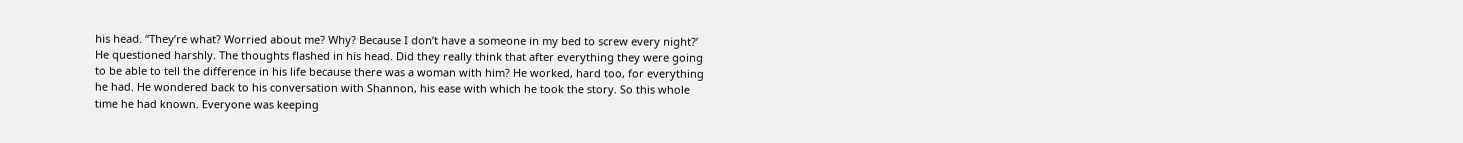his head. “They’re what? Worried about me? Why? Because I don’t have a someone in my bed to screw every night?’ He questioned harshly. The thoughts flashed in his head. Did they really think that after everything they were going to be able to tell the difference in his life because there was a woman with him? He worked, hard too, for everything he had. He wondered back to his conversation with Shannon, his ease with which he took the story. So this whole time he had known. Everyone was keeping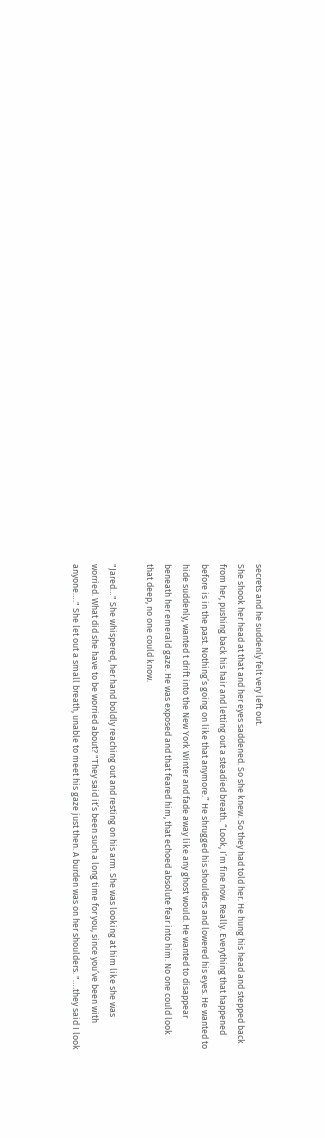secrets and he suddenly felt very left out.
She shook her head at that and her eyes saddened. So she knew. So they had told her. He hung his head and stepped back from her, pushing back his hair and letting out a steadied breath. “Look, I’m fine now. Really. Everything that happened before is in the past. Nothing’s going on like that anymore.” He shrugged his shoulders and lowered his eyes. He wanted to hide suddenly, wanted t drift into the New York Winter and fade away like any ghost would. He wanted to disappear beneath her emerald gaze. He was exposed and that feared him, that echoed absolute fear into him. No one could look that deep, no one could know.

"Jared…" She whispered, her hand boldly reaching out and resting on his arm. She was looking at him like she was worried. What did she have to be worried about? "They said it’s been such a long time for you, since you’ve been with anyone…." She let out a small breath, unable to meet his gaze just then. A burden was on her shoulders. "….they said I look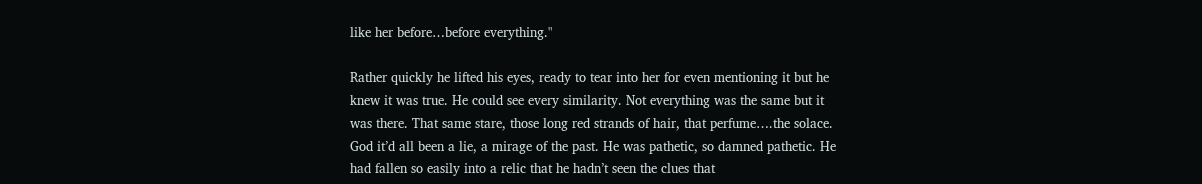like her before…before everything."

Rather quickly he lifted his eyes, ready to tear into her for even mentioning it but he knew it was true. He could see every similarity. Not everything was the same but it was there. That same stare, those long red strands of hair, that perfume….the solace. God it’d all been a lie, a mirage of the past. He was pathetic, so damned pathetic. He had fallen so easily into a relic that he hadn’t seen the clues that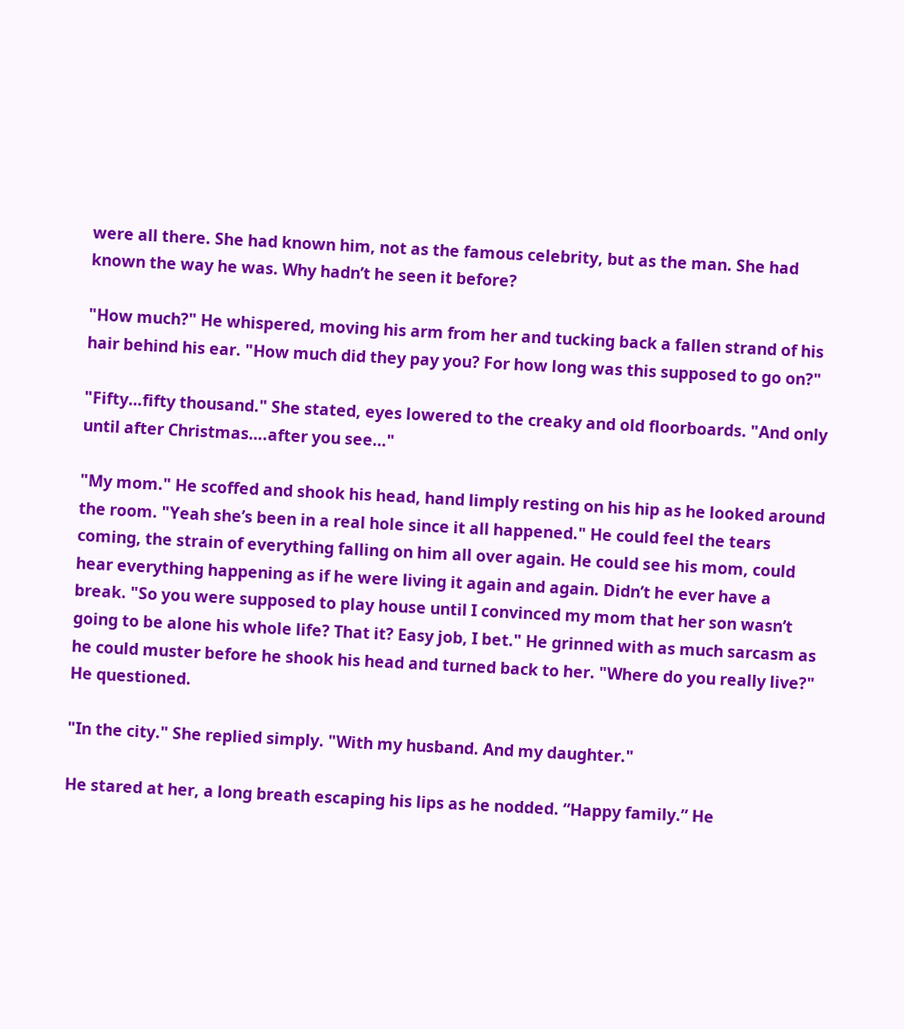were all there. She had known him, not as the famous celebrity, but as the man. She had known the way he was. Why hadn’t he seen it before?

"How much?" He whispered, moving his arm from her and tucking back a fallen strand of his hair behind his ear. "How much did they pay you? For how long was this supposed to go on?"

"Fifty…fifty thousand." She stated, eyes lowered to the creaky and old floorboards. "And only until after Christmas….after you see…"

"My mom." He scoffed and shook his head, hand limply resting on his hip as he looked around the room. "Yeah she’s been in a real hole since it all happened." He could feel the tears coming, the strain of everything falling on him all over again. He could see his mom, could hear everything happening as if he were living it again and again. Didn’t he ever have a break. "So you were supposed to play house until I convinced my mom that her son wasn’t going to be alone his whole life? That it? Easy job, I bet." He grinned with as much sarcasm as he could muster before he shook his head and turned back to her. "Where do you really live?" He questioned.

"In the city." She replied simply. "With my husband. And my daughter."

He stared at her, a long breath escaping his lips as he nodded. “Happy family.” He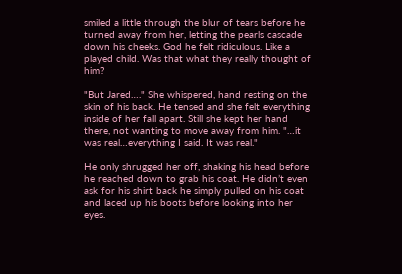smiled a little through the blur of tears before he turned away from her, letting the pearls cascade down his cheeks. God he felt ridiculous. Like a played child. Was that what they really thought of him?

"But Jared…." She whispered, hand resting on the skin of his back. He tensed and she felt everything inside of her fall apart. Still she kept her hand there, not wanting to move away from him. "…it was real…everything I said. It was real."

He only shrugged her off, shaking his head before he reached down to grab his coat. He didn’t even ask for his shirt back he simply pulled on his coat and laced up his boots before looking into her eyes.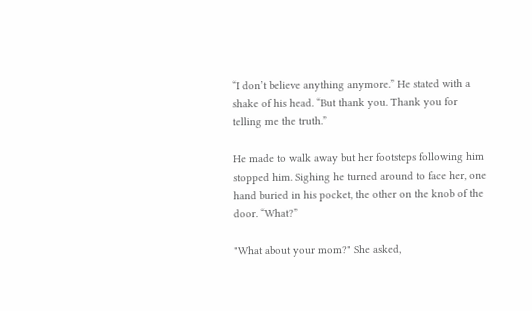“I don’t believe anything anymore.” He stated with a shake of his head. “But thank you. Thank you for telling me the truth.”

He made to walk away but her footsteps following him stopped him. Sighing he turned around to face her, one hand buried in his pocket, the other on the knob of the door. “What?”

"What about your mom?" She asked,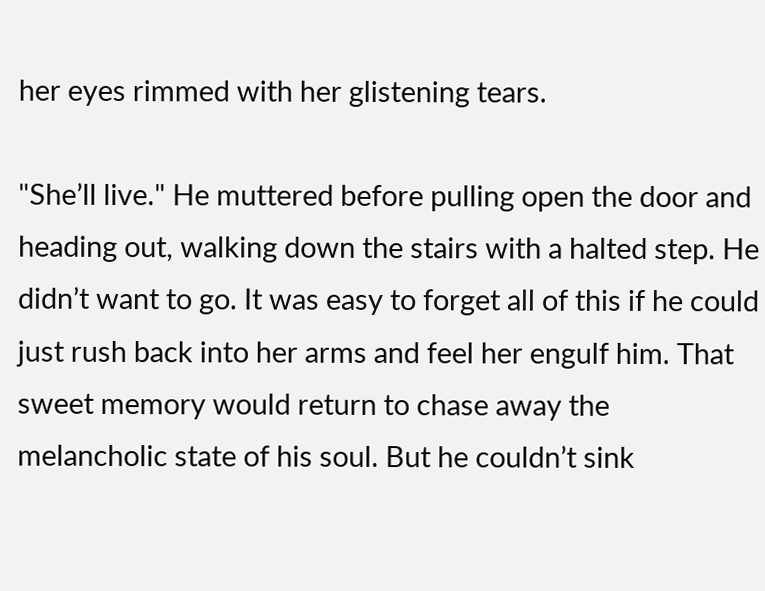her eyes rimmed with her glistening tears.

"She’ll live." He muttered before pulling open the door and heading out, walking down the stairs with a halted step. He didn’t want to go. It was easy to forget all of this if he could just rush back into her arms and feel her engulf him. That sweet memory would return to chase away the melancholic state of his soul. But he couldn’t sink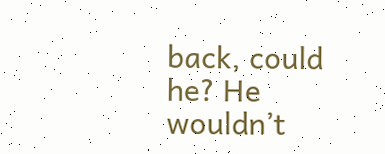back, could he? He wouldn’t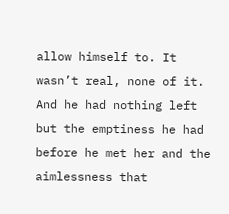allow himself to. It wasn’t real, none of it. And he had nothing left but the emptiness he had before he met her and the aimlessness that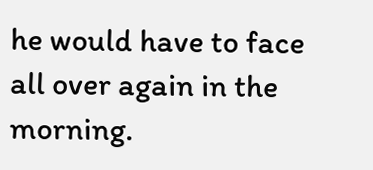he would have to face all over again in the morning.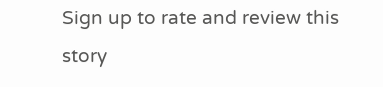Sign up to rate and review this story